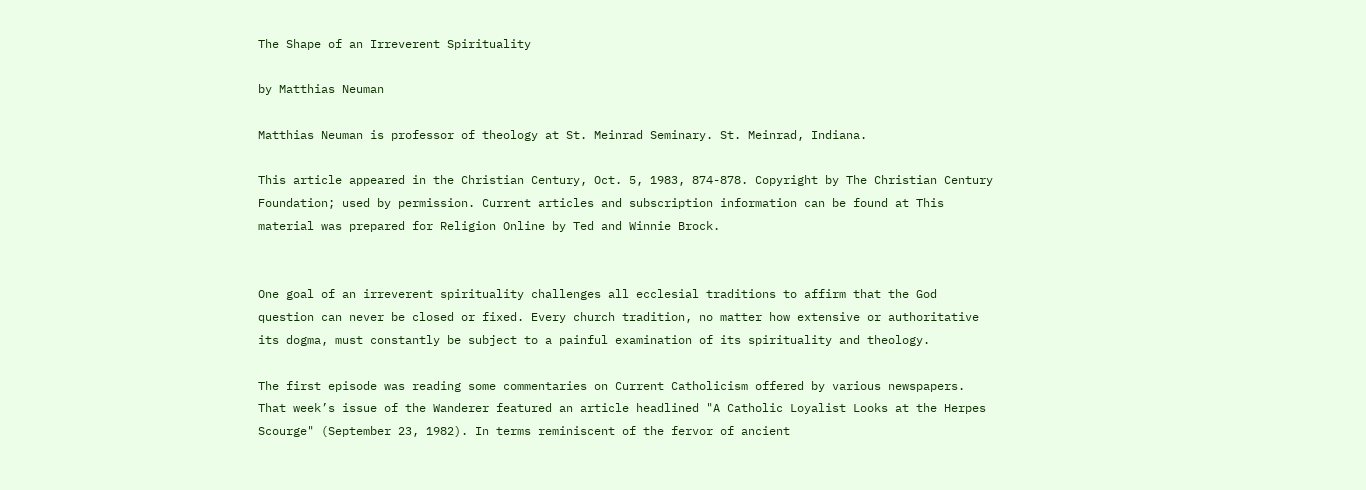The Shape of an Irreverent Spirituality

by Matthias Neuman

Matthias Neuman is professor of theology at St. Meinrad Seminary. St. Meinrad, Indiana.

This article appeared in the Christian Century, Oct. 5, 1983, 874-878. Copyright by The Christian Century Foundation; used by permission. Current articles and subscription information can be found at This material was prepared for Religion Online by Ted and Winnie Brock.


One goal of an irreverent spirituality challenges all ecclesial traditions to affirm that the God question can never be closed or fixed. Every church tradition, no matter how extensive or authoritative its dogma, must constantly be subject to a painful examination of its spirituality and theology.

The first episode was reading some commentaries on Current Catholicism offered by various newspapers. That week’s issue of the Wanderer featured an article headlined "A Catholic Loyalist Looks at the Herpes Scourge" (September 23, 1982). In terms reminiscent of the fervor of ancient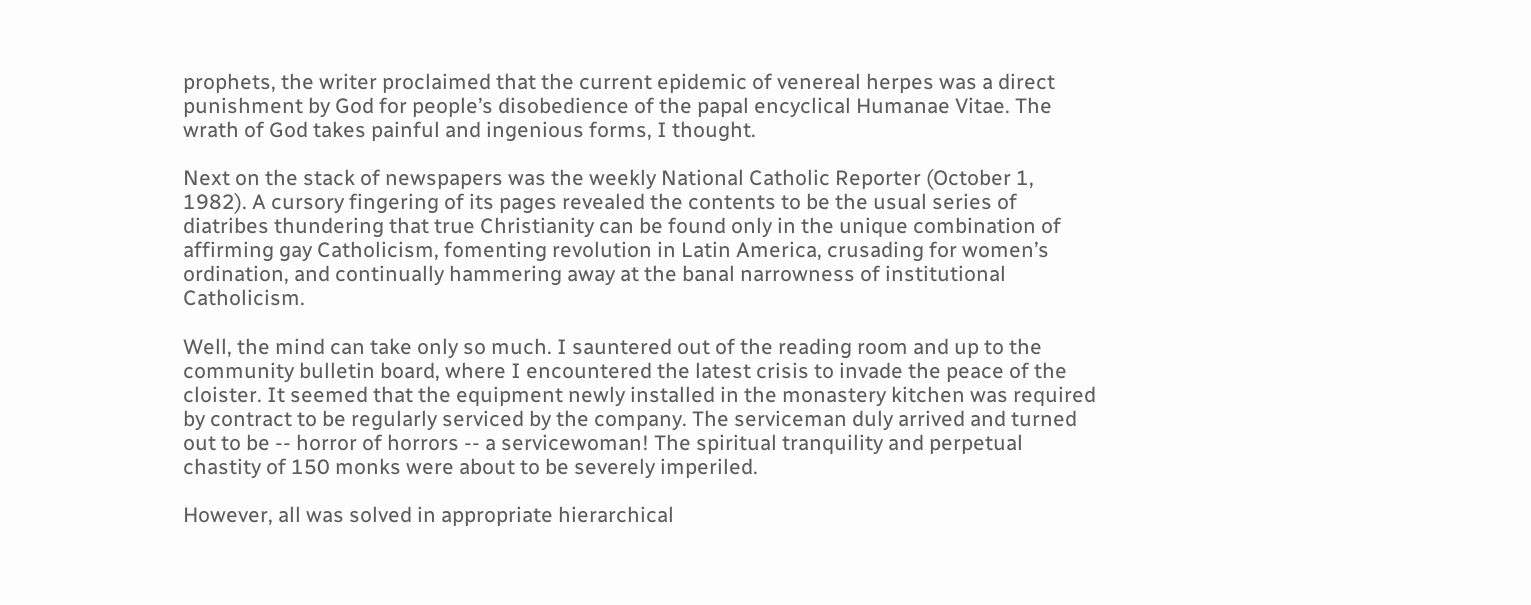prophets, the writer proclaimed that the current epidemic of venereal herpes was a direct punishment by God for people’s disobedience of the papal encyclical Humanae Vitae. The wrath of God takes painful and ingenious forms, I thought.

Next on the stack of newspapers was the weekly National Catholic Reporter (October 1, 1982). A cursory fingering of its pages revealed the contents to be the usual series of diatribes thundering that true Christianity can be found only in the unique combination of affirming gay Catholicism, fomenting revolution in Latin America, crusading for women’s ordination, and continually hammering away at the banal narrowness of institutional Catholicism.

Well, the mind can take only so much. I sauntered out of the reading room and up to the community bulletin board, where I encountered the latest crisis to invade the peace of the cloister. It seemed that the equipment newly installed in the monastery kitchen was required by contract to be regularly serviced by the company. The serviceman duly arrived and turned out to be -- horror of horrors -- a servicewoman! The spiritual tranquility and perpetual chastity of 150 monks were about to be severely imperiled.

However, all was solved in appropriate hierarchical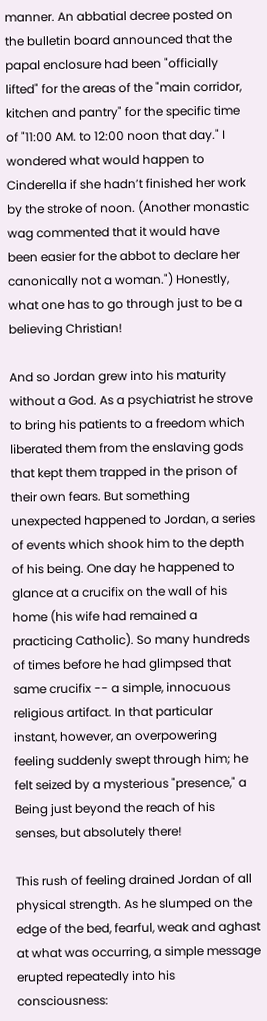manner. An abbatial decree posted on the bulletin board announced that the papal enclosure had been "officially lifted" for the areas of the "main corridor, kitchen and pantry" for the specific time of "11:00 AM. to 12:00 noon that day." I wondered what would happen to Cinderella if she hadn’t finished her work by the stroke of noon. (Another monastic wag commented that it would have been easier for the abbot to declare her canonically not a woman.") Honestly, what one has to go through just to be a believing Christian!

And so Jordan grew into his maturity without a God. As a psychiatrist he strove to bring his patients to a freedom which liberated them from the enslaving gods that kept them trapped in the prison of their own fears. But something unexpected happened to Jordan, a series of events which shook him to the depth of his being. One day he happened to glance at a crucifix on the wall of his home (his wife had remained a practicing Catholic). So many hundreds of times before he had glimpsed that same crucifix -- a simple, innocuous religious artifact. In that particular instant, however, an overpowering feeling suddenly swept through him; he felt seized by a mysterious "presence," a Being just beyond the reach of his senses, but absolutely there!

This rush of feeling drained Jordan of all physical strength. As he slumped on the edge of the bed, fearful, weak and aghast at what was occurring, a simple message erupted repeatedly into his consciousness: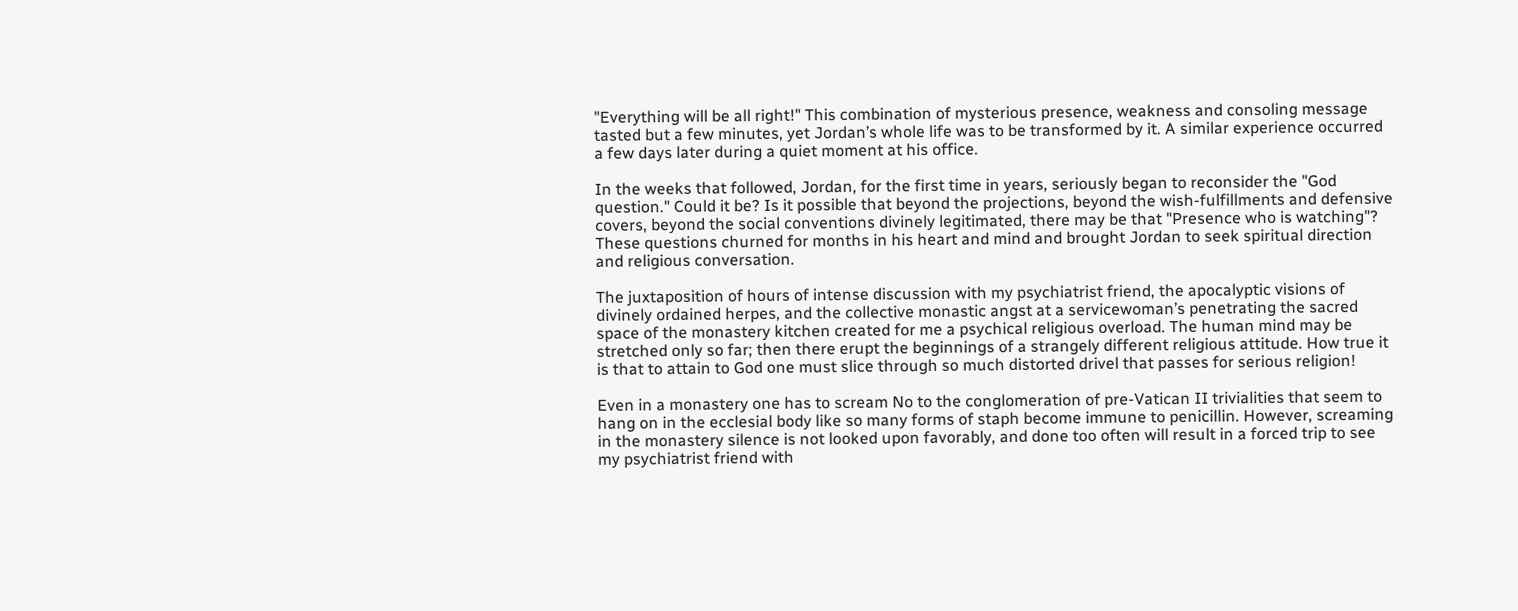"Everything will be all right!" This combination of mysterious presence, weakness and consoling message tasted but a few minutes, yet Jordan’s whole life was to be transformed by it. A similar experience occurred a few days later during a quiet moment at his office.

In the weeks that followed, Jordan, for the first time in years, seriously began to reconsider the "God question." Could it be? Is it possible that beyond the projections, beyond the wish-fulfillments and defensive covers, beyond the social conventions divinely legitimated, there may be that "Presence who is watching"? These questions churned for months in his heart and mind and brought Jordan to seek spiritual direction and religious conversation.

The juxtaposition of hours of intense discussion with my psychiatrist friend, the apocalyptic visions of divinely ordained herpes, and the collective monastic angst at a servicewoman’s penetrating the sacred space of the monastery kitchen created for me a psychical religious overload. The human mind may be stretched only so far; then there erupt the beginnings of a strangely different religious attitude. How true it is that to attain to God one must slice through so much distorted drivel that passes for serious religion!

Even in a monastery one has to scream No to the conglomeration of pre-Vatican II trivialities that seem to hang on in the ecclesial body like so many forms of staph become immune to penicillin. However, screaming in the monastery silence is not looked upon favorably, and done too often will result in a forced trip to see my psychiatrist friend with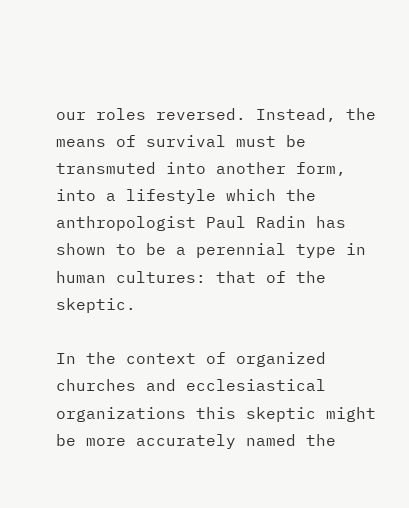our roles reversed. Instead, the means of survival must be transmuted into another form, into a lifestyle which the anthropologist Paul Radin has shown to be a perennial type in human cultures: that of the skeptic.

In the context of organized churches and ecclesiastical organizations this skeptic might be more accurately named the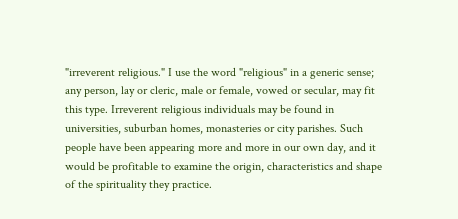"irreverent religious." I use the word "religious" in a generic sense; any person, lay or cleric, male or female, vowed or secular, may fit this type. Irreverent religious individuals may be found in universities, suburban homes, monasteries or city parishes. Such people have been appearing more and more in our own day, and it would be profitable to examine the origin, characteristics and shape of the spirituality they practice.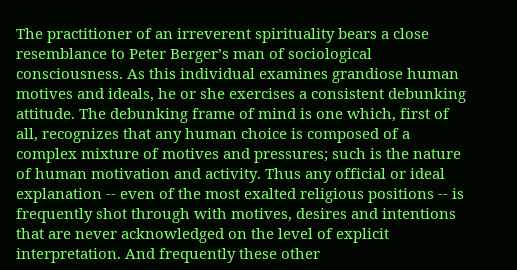The practitioner of an irreverent spirituality bears a close resemblance to Peter Berger’s man of sociological consciousness. As this individual examines grandiose human motives and ideals, he or she exercises a consistent debunking attitude. The debunking frame of mind is one which, first of all, recognizes that any human choice is composed of a complex mixture of motives and pressures; such is the nature of human motivation and activity. Thus any official or ideal explanation -- even of the most exalted religious positions -- is frequently shot through with motives, desires and intentions that are never acknowledged on the level of explicit interpretation. And frequently these other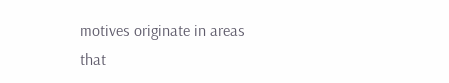motives originate in areas that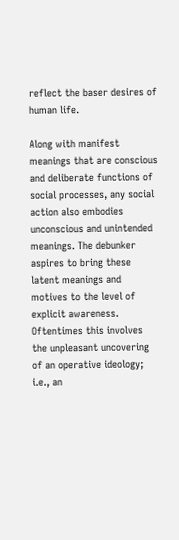reflect the baser desires of human life.

Along with manifest meanings that are conscious and deliberate functions of social processes, any social action also embodies unconscious and unintended meanings. The debunker aspires to bring these latent meanings and motives to the level of explicit awareness. Oftentimes this involves the unpleasant uncovering of an operative ideology; i.e., an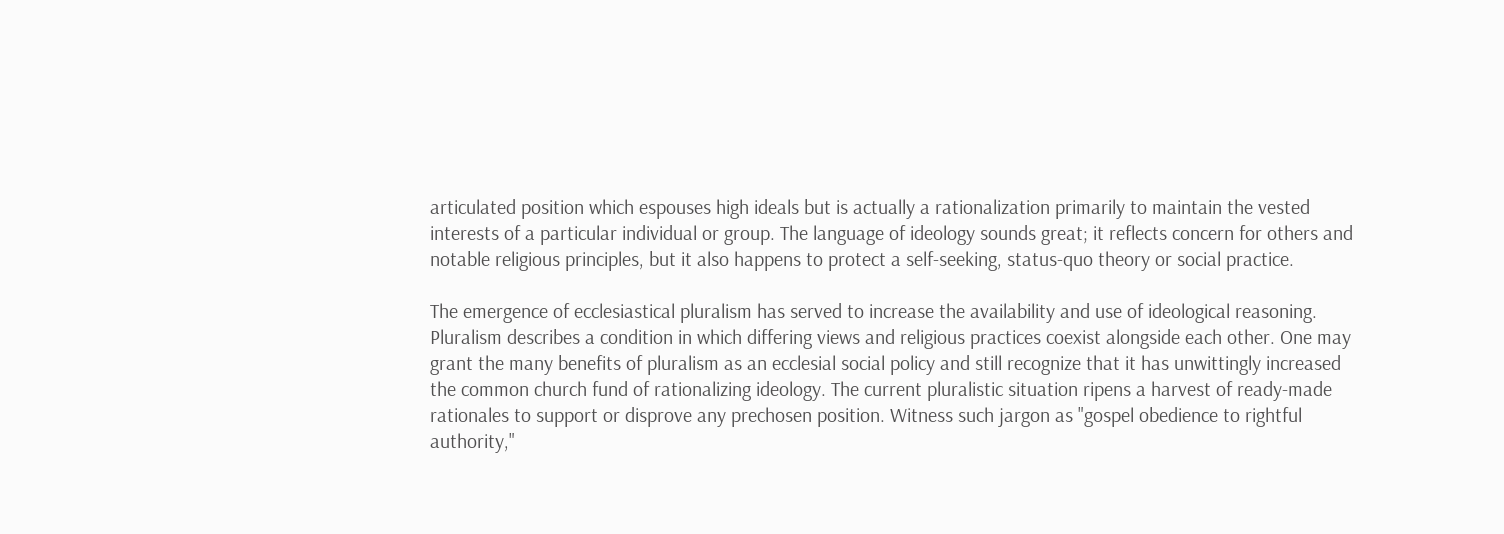articulated position which espouses high ideals but is actually a rationalization primarily to maintain the vested interests of a particular individual or group. The language of ideology sounds great; it reflects concern for others and notable religious principles, but it also happens to protect a self-seeking, status-quo theory or social practice.

The emergence of ecclesiastical pluralism has served to increase the availability and use of ideological reasoning. Pluralism describes a condition in which differing views and religious practices coexist alongside each other. One may grant the many benefits of pluralism as an ecclesial social policy and still recognize that it has unwittingly increased the common church fund of rationalizing ideology. The current pluralistic situation ripens a harvest of ready-made rationales to support or disprove any prechosen position. Witness such jargon as "gospel obedience to rightful authority,"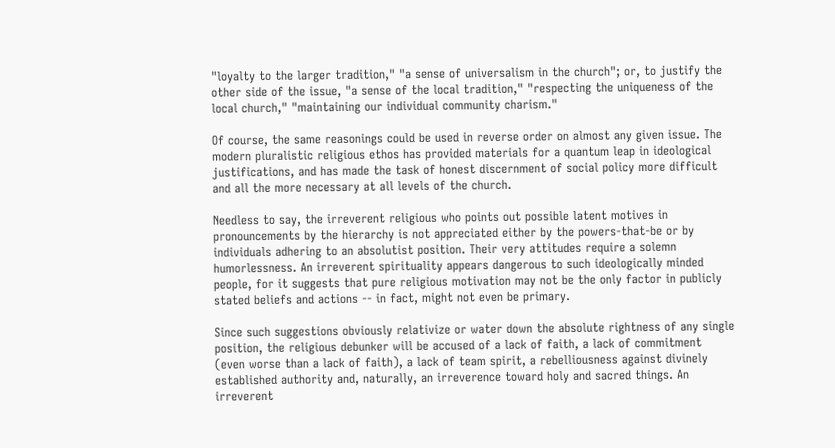"loyalty to the larger tradition," "a sense of universalism in the church"; or, to justify the other side of the issue, "a sense of the local tradition," "respecting the uniqueness of the local church," "maintaining our individual community charism."

Of course, the same reasonings could be used in reverse order on almost any given issue. The modern pluralistic religious ethos has provided materials for a quantum leap in ideological justifications, and has made the task of honest discernment of social policy more difficult and all the more necessary at all levels of the church.

Needless to say, the irreverent religious who points out possible latent motives in pronouncements by the hierarchy is not appreciated either by the powers-that-be or by individuals adhering to an absolutist position. Their very attitudes require a solemn humorlessness. An irreverent spirituality appears dangerous to such ideologically minded people, for it suggests that pure religious motivation may not be the only factor in publicly stated beliefs and actions -- in fact, might not even be primary.

Since such suggestions obviously relativize or water down the absolute rightness of any single position, the religious debunker will be accused of a lack of faith, a lack of commitment (even worse than a lack of faith), a lack of team spirit, a rebelliousness against divinely established authority and, naturally, an irreverence toward holy and sacred things. An irreverent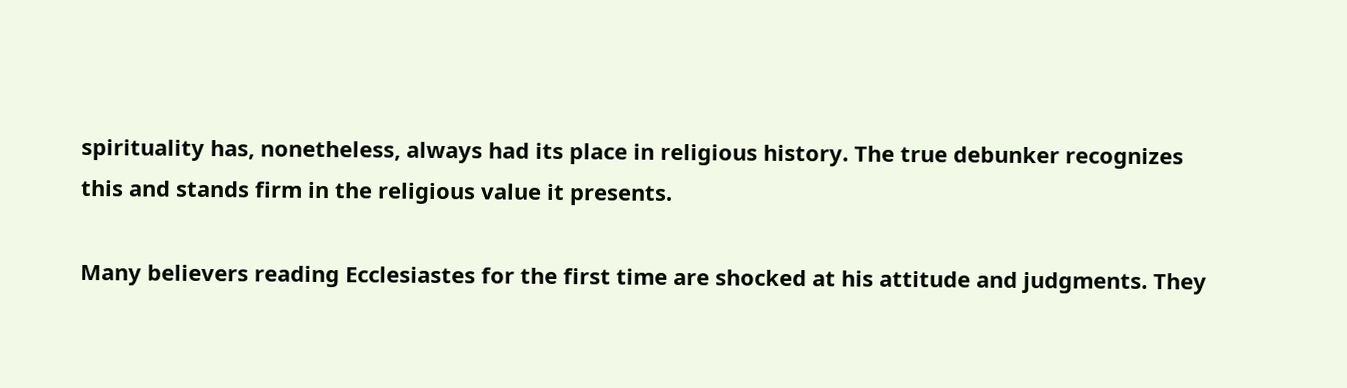spirituality has, nonetheless, always had its place in religious history. The true debunker recognizes this and stands firm in the religious value it presents.

Many believers reading Ecclesiastes for the first time are shocked at his attitude and judgments. They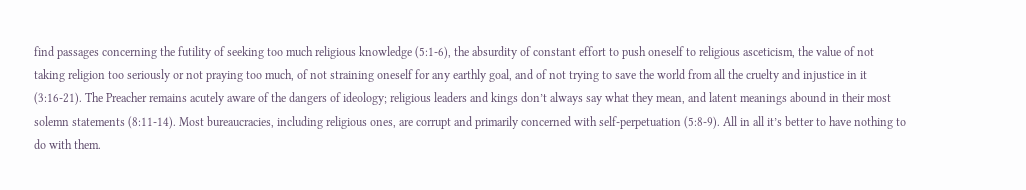find passages concerning the futility of seeking too much religious knowledge (5:1-6), the absurdity of constant effort to push oneself to religious asceticism, the value of not taking religion too seriously or not praying too much, of not straining oneself for any earthly goal, and of not trying to save the world from all the cruelty and injustice in it (3:16-21). The Preacher remains acutely aware of the dangers of ideology; religious leaders and kings don’t always say what they mean, and latent meanings abound in their most solemn statements (8:11-14). Most bureaucracies, including religious ones, are corrupt and primarily concerned with self-perpetuation (5:8-9). All in all it’s better to have nothing to do with them.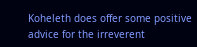Koheleth does offer some positive advice for the irreverent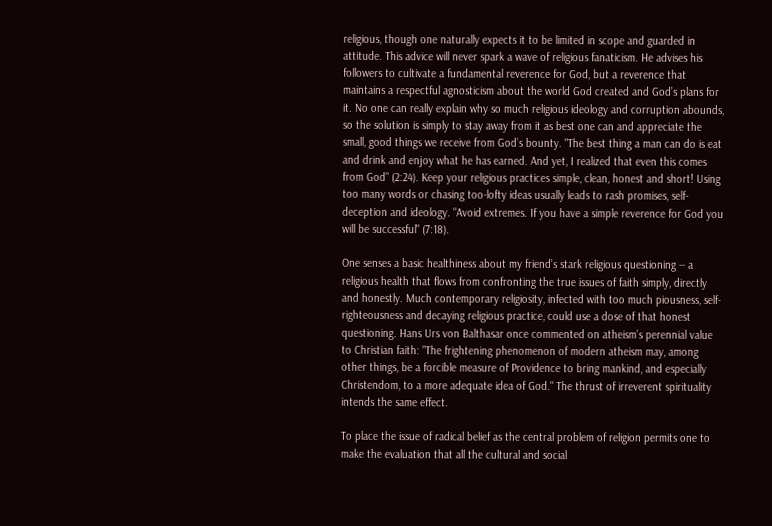religious, though one naturally expects it to be limited in scope and guarded in attitude. This advice will never spark a wave of religious fanaticism. He advises his followers to cultivate a fundamental reverence for God, but a reverence that maintains a respectful agnosticism about the world God created and God’s plans for it. No one can really explain why so much religious ideology and corruption abounds, so the solution is simply to stay away from it as best one can and appreciate the small, good things we receive from God’s bounty. "The best thing a man can do is eat and drink and enjoy what he has earned. And yet, I realized that even this comes from God" (2:24). Keep your religious practices simple, clean, honest and short! Using too many words or chasing too-lofty ideas usually leads to rash promises, self-deception and ideology. "Avoid extremes. If you have a simple reverence for God you will be successful" (7:18).

One senses a basic healthiness about my friend’s stark religious questioning -- a religious health that flows from confronting the true issues of faith simply, directly and honestly. Much contemporary religiosity, infected with too much piousness, self-righteousness and decaying religious practice, could use a dose of that honest questioning. Hans Urs von Balthasar once commented on atheism’s perennial value to Christian faith: "The frightening phenomenon of modern atheism may, among other things, be a forcible measure of Providence to bring mankind, and especially Christendom, to a more adequate idea of God." The thrust of irreverent spirituality intends the same effect.

To place the issue of radical belief as the central problem of religion permits one to make the evaluation that all the cultural and social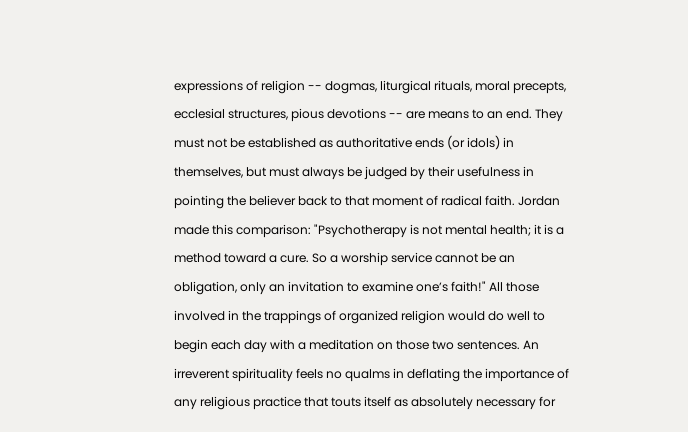expressions of religion -- dogmas, liturgical rituals, moral precepts, ecclesial structures, pious devotions -- are means to an end. They must not be established as authoritative ends (or idols) in themselves, but must always be judged by their usefulness in pointing the believer back to that moment of radical faith. Jordan made this comparison: "Psychotherapy is not mental health; it is a method toward a cure. So a worship service cannot be an obligation, only an invitation to examine one’s faith!" All those involved in the trappings of organized religion would do well to begin each day with a meditation on those two sentences. An irreverent spirituality feels no qualms in deflating the importance of any religious practice that touts itself as absolutely necessary for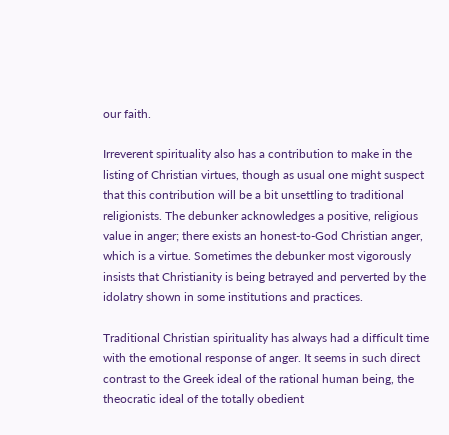our faith.

Irreverent spirituality also has a contribution to make in the listing of Christian virtues, though as usual one might suspect that this contribution will be a bit unsettling to traditional religionists. The debunker acknowledges a positive, religious value in anger; there exists an honest-to-God Christian anger, which is a virtue. Sometimes the debunker most vigorously insists that Christianity is being betrayed and perverted by the idolatry shown in some institutions and practices.

Traditional Christian spirituality has always had a difficult time with the emotional response of anger. It seems in such direct contrast to the Greek ideal of the rational human being, the theocratic ideal of the totally obedient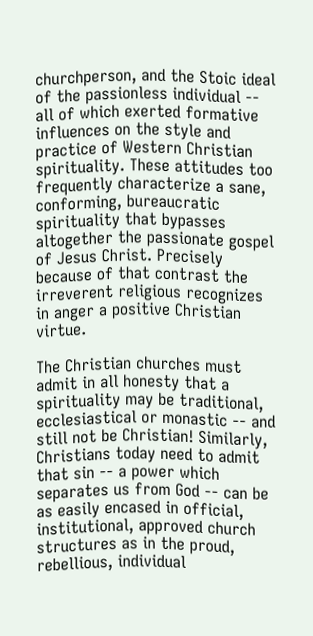churchperson, and the Stoic ideal of the passionless individual -- all of which exerted formative influences on the style and practice of Western Christian spirituality. These attitudes too frequently characterize a sane, conforming, bureaucratic spirituality that bypasses altogether the passionate gospel of Jesus Christ. Precisely because of that contrast the irreverent religious recognizes in anger a positive Christian virtue.

The Christian churches must admit in all honesty that a spirituality may be traditional, ecclesiastical or monastic -- and still not be Christian! Similarly, Christians today need to admit that sin -- a power which separates us from God -- can be as easily encased in official, institutional, approved church structures as in the proud, rebellious, individual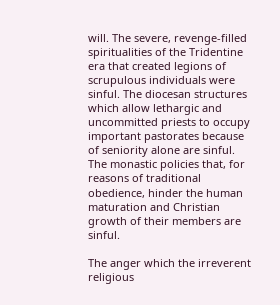will. The severe, revenge-filled spiritualities of the Tridentine era that created legions of scrupulous individuals were sinful. The diocesan structures which allow lethargic and uncommitted priests to occupy important pastorates because of seniority alone are sinful. The monastic policies that, for reasons of traditional obedience, hinder the human maturation and Christian growth of their members are sinful.

The anger which the irreverent religious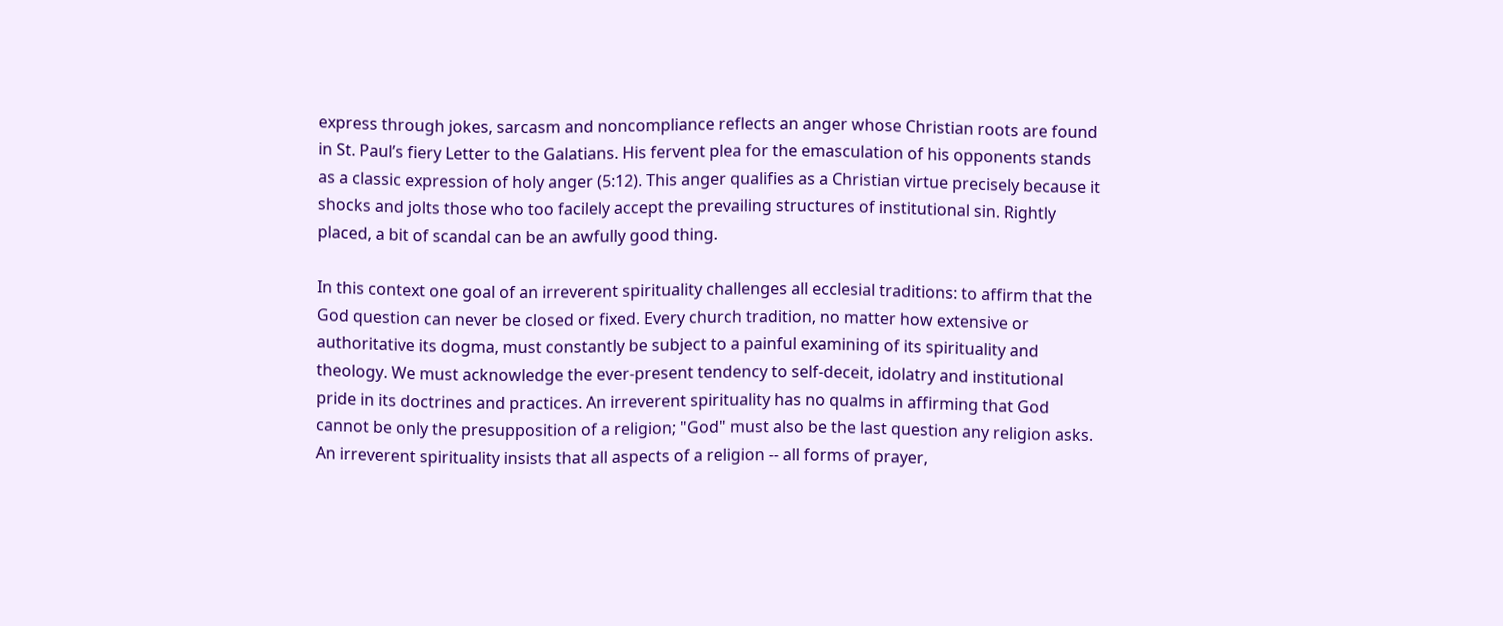express through jokes, sarcasm and noncompliance reflects an anger whose Christian roots are found in St. Paul’s fiery Letter to the Galatians. His fervent plea for the emasculation of his opponents stands as a classic expression of holy anger (5:12). This anger qualifies as a Christian virtue precisely because it shocks and jolts those who too facilely accept the prevailing structures of institutional sin. Rightly placed, a bit of scandal can be an awfully good thing.

In this context one goal of an irreverent spirituality challenges all ecclesial traditions: to affirm that the God question can never be closed or fixed. Every church tradition, no matter how extensive or authoritative its dogma, must constantly be subject to a painful examining of its spirituality and theology. We must acknowledge the ever-present tendency to self-deceit, idolatry and institutional pride in its doctrines and practices. An irreverent spirituality has no qualms in affirming that God cannot be only the presupposition of a religion; "God" must also be the last question any religion asks. An irreverent spirituality insists that all aspects of a religion -- all forms of prayer,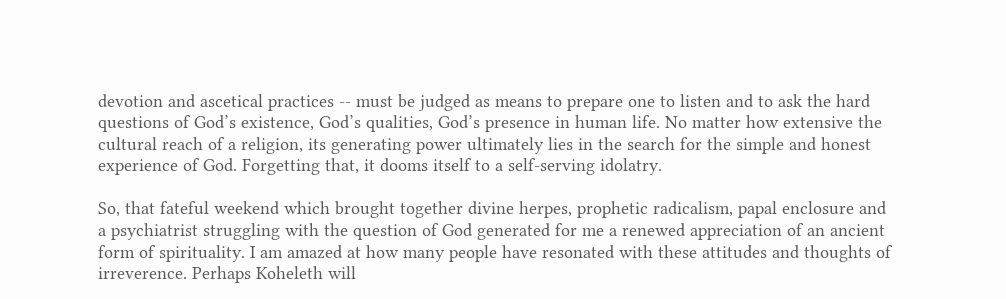devotion and ascetical practices -- must be judged as means to prepare one to listen and to ask the hard questions of God’s existence, God’s qualities, God’s presence in human life. No matter how extensive the cultural reach of a religion, its generating power ultimately lies in the search for the simple and honest experience of God. Forgetting that, it dooms itself to a self-serving idolatry.

So, that fateful weekend which brought together divine herpes, prophetic radicalism, papal enclosure and a psychiatrist struggling with the question of God generated for me a renewed appreciation of an ancient form of spirituality. I am amazed at how many people have resonated with these attitudes and thoughts of irreverence. Perhaps Koheleth will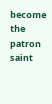become the patron saint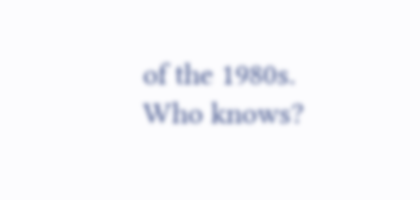of the 1980s. Who knows?